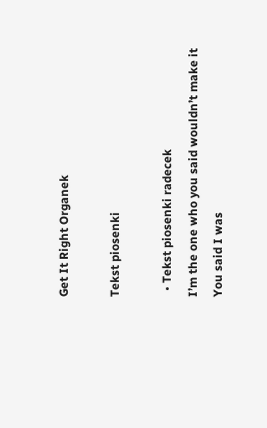Get It Right Organek

Tekst piosenki

  • Tekst piosenki radecek
I’m the one who you said wouldn’t make it
You said I was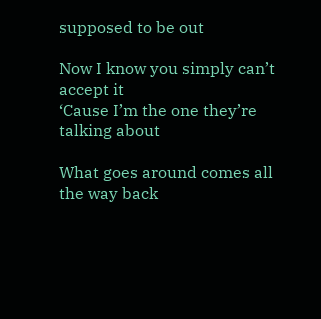supposed to be out

Now I know you simply can’t accept it
‘Cause I’m the one they’re talking about

What goes around comes all the way back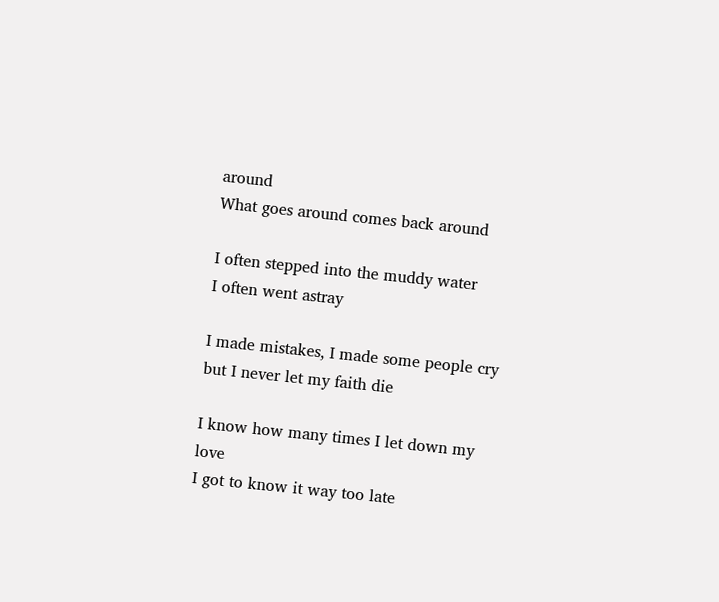around
What goes around comes back around

I often stepped into the muddy water
I often went astray

I made mistakes, I made some people cry
but I never let my faith die

I know how many times I let down my love
I got to know it way too late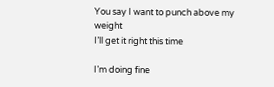You say I want to punch above my weight
I’ll get it right this time

I’m doing fine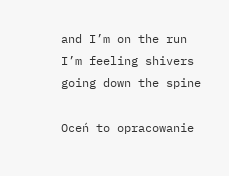and I’m on the run
I’m feeling shivers going down the spine

Oceń to opracowanie